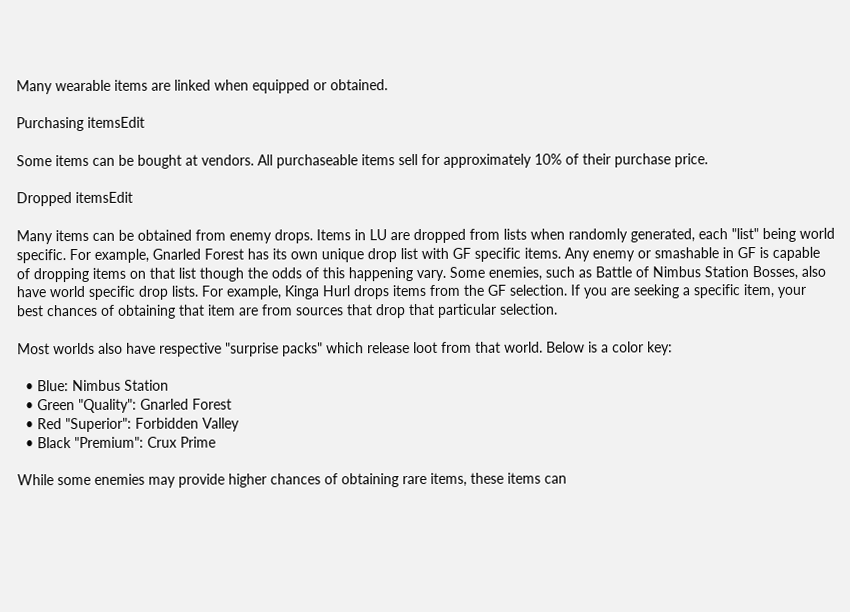Many wearable items are linked when equipped or obtained.

Purchasing itemsEdit

Some items can be bought at vendors. All purchaseable items sell for approximately 10% of their purchase price.

Dropped itemsEdit

Many items can be obtained from enemy drops. Items in LU are dropped from lists when randomly generated, each "list" being world specific. For example, Gnarled Forest has its own unique drop list with GF specific items. Any enemy or smashable in GF is capable of dropping items on that list though the odds of this happening vary. Some enemies, such as Battle of Nimbus Station Bosses, also have world specific drop lists. For example, Kinga Hurl drops items from the GF selection. If you are seeking a specific item, your best chances of obtaining that item are from sources that drop that particular selection.

Most worlds also have respective "surprise packs" which release loot from that world. Below is a color key:

  • Blue: Nimbus Station
  • Green "Quality": Gnarled Forest
  • Red "Superior": Forbidden Valley
  • Black "Premium": Crux Prime

While some enemies may provide higher chances of obtaining rare items, these items can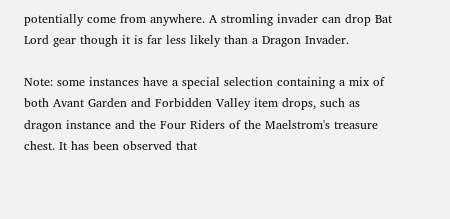potentially come from anywhere. A stromling invader can drop Bat Lord gear though it is far less likely than a Dragon Invader.

Note: some instances have a special selection containing a mix of both Avant Garden and Forbidden Valley item drops, such as dragon instance and the Four Riders of the Maelstrom's treasure chest. It has been observed that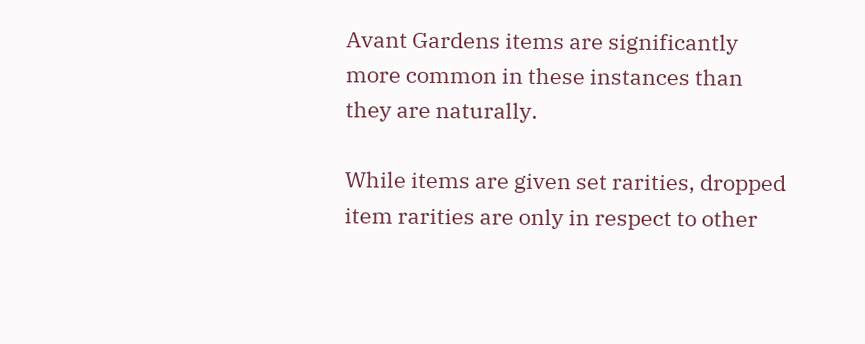Avant Gardens items are significantly more common in these instances than they are naturally.

While items are given set rarities, dropped item rarities are only in respect to other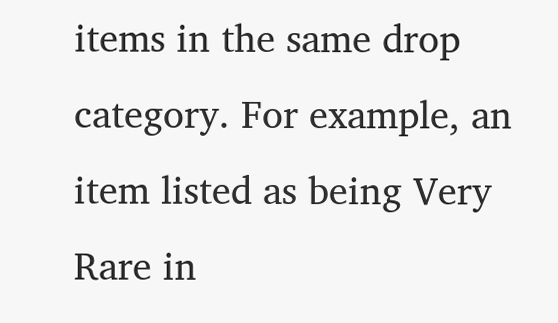items in the same drop category. For example, an item listed as being Very Rare in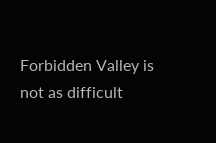Forbidden Valley is not as difficult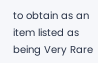to obtain as an item listed as being Very Rare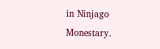in Ninjago Monestary.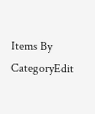Items By CategoryEdit